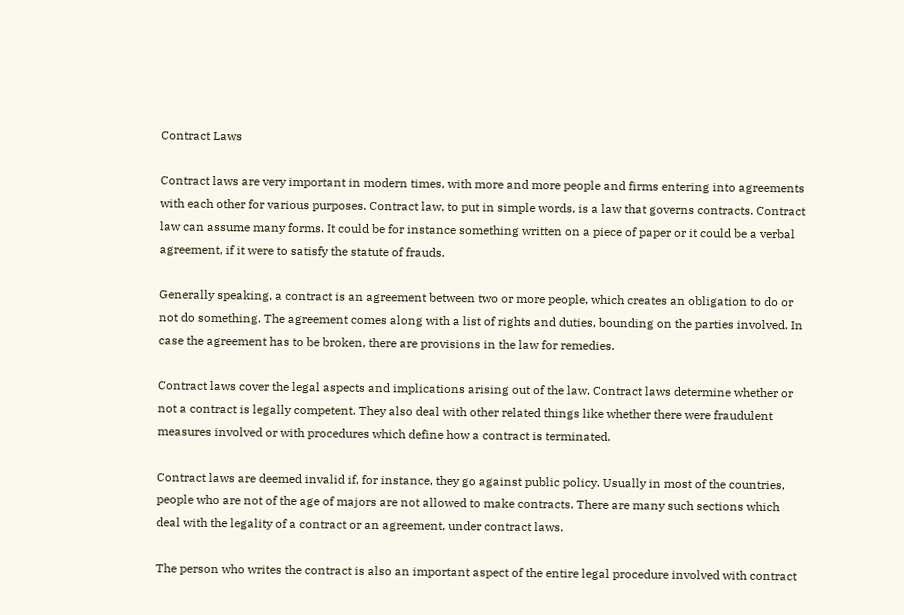Contract Laws

Contract laws are very important in modern times, with more and more people and firms entering into agreements with each other for various purposes. Contract law, to put in simple words, is a law that governs contracts. Contract law can assume many forms. It could be for instance something written on a piece of paper or it could be a verbal agreement, if it were to satisfy the statute of frauds.

Generally speaking, a contract is an agreement between two or more people, which creates an obligation to do or not do something. The agreement comes along with a list of rights and duties, bounding on the parties involved. In case the agreement has to be broken, there are provisions in the law for remedies.

Contract laws cover the legal aspects and implications arising out of the law. Contract laws determine whether or not a contract is legally competent. They also deal with other related things like whether there were fraudulent measures involved or with procedures which define how a contract is terminated.

Contract laws are deemed invalid if, for instance, they go against public policy. Usually in most of the countries, people who are not of the age of majors are not allowed to make contracts. There are many such sections which deal with the legality of a contract or an agreement, under contract laws.

The person who writes the contract is also an important aspect of the entire legal procedure involved with contract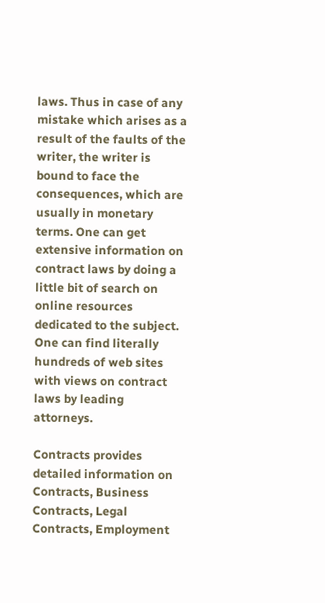laws. Thus in case of any mistake which arises as a result of the faults of the writer, the writer is bound to face the consequences, which are usually in monetary terms. One can get extensive information on contract laws by doing a little bit of search on online resources dedicated to the subject. One can find literally hundreds of web sites with views on contract laws by leading attorneys.

Contracts provides detailed information on Contracts, Business Contracts, Legal Contracts, Employment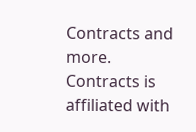Contracts and more. Contracts is affiliated with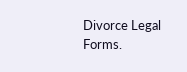Divorce Legal Forms.